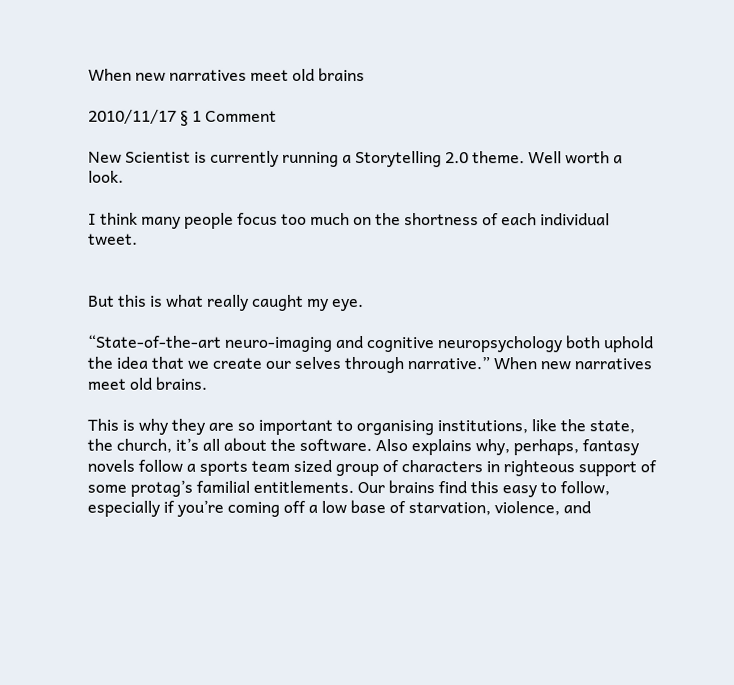When new narratives meet old brains

2010/11/17 § 1 Comment

New Scientist is currently running a Storytelling 2.0 theme. Well worth a look.

I think many people focus too much on the shortness of each individual tweet.


But this is what really caught my eye.

“State-of-the-art neuro-imaging and cognitive neuropsychology both uphold the idea that we create our selves through narrative.” When new narratives meet old brains.

This is why they are so important to organising institutions, like the state, the church, it’s all about the software. Also explains why, perhaps, fantasy novels follow a sports team sized group of characters in righteous support of some protag’s familial entitlements. Our brains find this easy to follow, especially if you’re coming off a low base of starvation, violence, and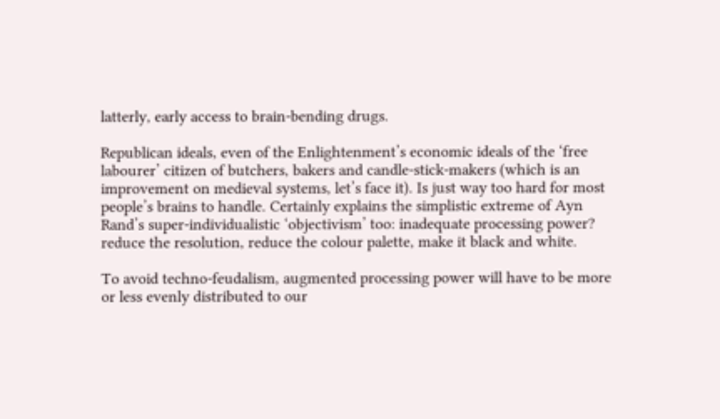latterly, early access to brain-bending drugs.

Republican ideals, even of the Enlightenment’s economic ideals of the ‘free labourer’ citizen of butchers, bakers and candle-stick-makers (which is an improvement on medieval systems, let’s face it). Is just way too hard for most people’s brains to handle. Certainly explains the simplistic extreme of Ayn Rand’s super-individualistic ‘objectivism’ too: inadequate processing power? reduce the resolution, reduce the colour palette, make it black and white.

To avoid techno-feudalism, augmented processing power will have to be more or less evenly distributed to our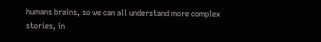humans brains, so we can all understand more complex stories, in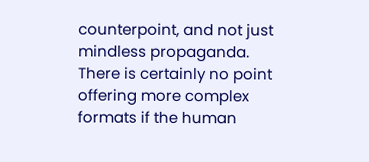counterpoint, and not just mindless propaganda. There is certainly no point offering more complex formats if the human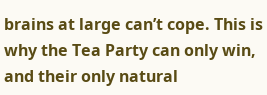brains at large can’t cope. This is why the Tea Party can only win, and their only natural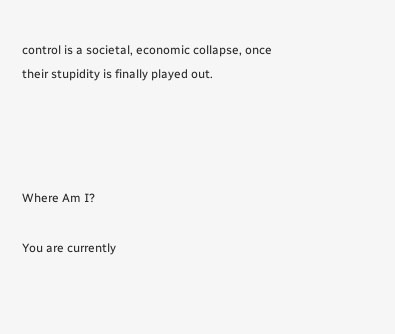control is a societal, economic collapse, once their stupidity is finally played out.




Where Am I?

You are currently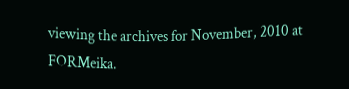viewing the archives for November, 2010 at FORMeika.